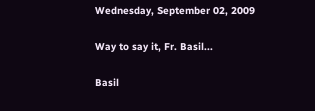Wednesday, September 02, 2009

Way to say it, Fr. Basil...

Basil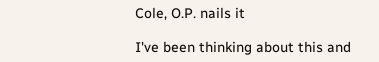Cole, O.P. nails it

I've been thinking about this and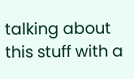talking about this stuff with a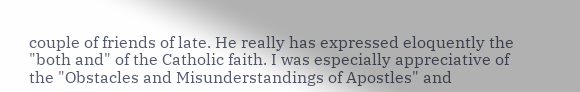couple of friends of late. He really has expressed eloquently the "both and" of the Catholic faith. I was especially appreciative of the "Obstacles and Misunderstandings of Apostles" and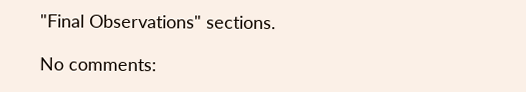"Final Observations" sections.

No comments: